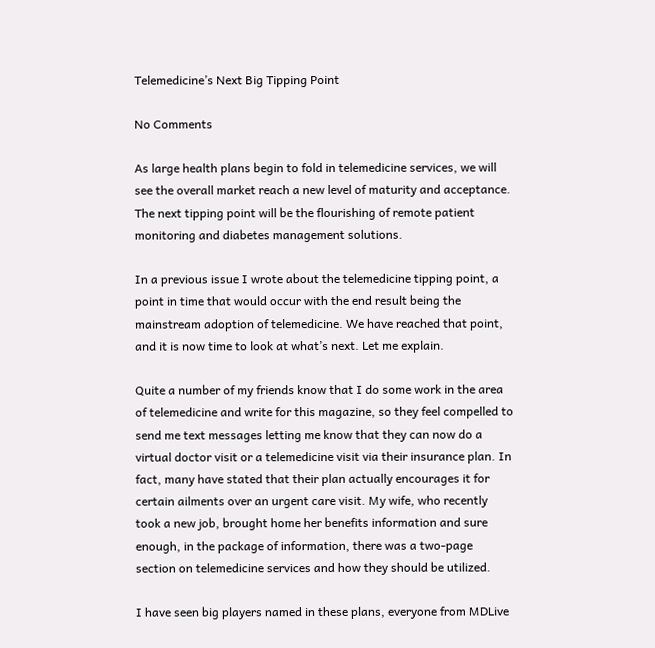Telemedicine’s Next Big Tipping Point

No Comments

As large health plans begin to fold in telemedicine services, we will see the overall market reach a new level of maturity and acceptance. The next tipping point will be the flourishing of remote patient monitoring and diabetes management solutions.

In a previous issue I wrote about the telemedicine tipping point, a point in time that would occur with the end result being the mainstream adoption of telemedicine. We have reached that point, and it is now time to look at what’s next. Let me explain.

Quite a number of my friends know that I do some work in the area of telemedicine and write for this magazine, so they feel compelled to send me text messages letting me know that they can now do a virtual doctor visit or a telemedicine visit via their insurance plan. In fact, many have stated that their plan actually encourages it for certain ailments over an urgent care visit. My wife, who recently took a new job, brought home her benefits information and sure enough, in the package of information, there was a two-page section on telemedicine services and how they should be utilized.

I have seen big players named in these plans, everyone from MDLive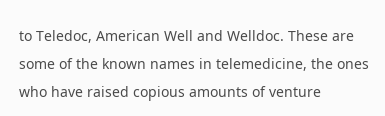to Teledoc, American Well and Welldoc. These are some of the known names in telemedicine, the ones who have raised copious amounts of venture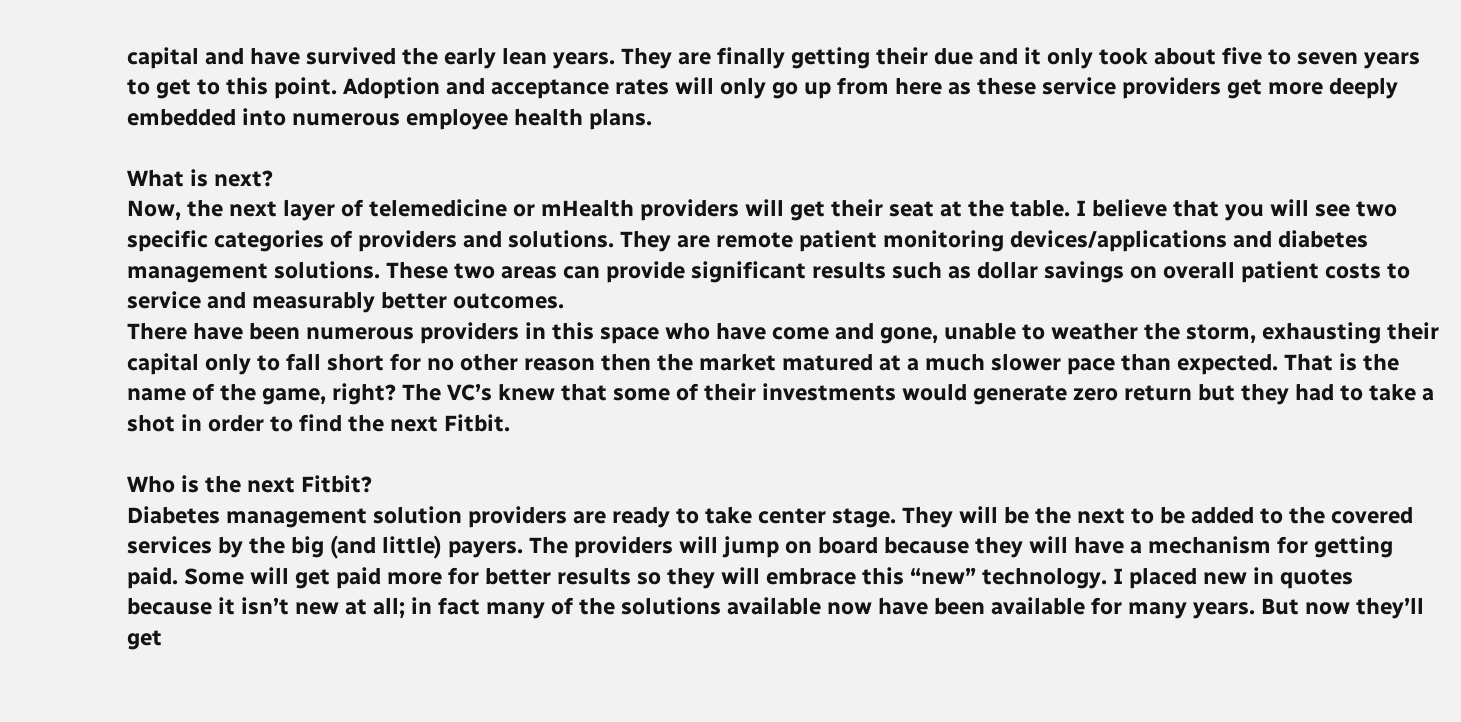capital and have survived the early lean years. They are finally getting their due and it only took about five to seven years to get to this point. Adoption and acceptance rates will only go up from here as these service providers get more deeply embedded into numerous employee health plans.

What is next?
Now, the next layer of telemedicine or mHealth providers will get their seat at the table. I believe that you will see two specific categories of providers and solutions. They are remote patient monitoring devices/applications and diabetes management solutions. These two areas can provide significant results such as dollar savings on overall patient costs to service and measurably better outcomes.
There have been numerous providers in this space who have come and gone, unable to weather the storm, exhausting their capital only to fall short for no other reason then the market matured at a much slower pace than expected. That is the name of the game, right? The VC’s knew that some of their investments would generate zero return but they had to take a shot in order to find the next Fitbit.

Who is the next Fitbit?
Diabetes management solution providers are ready to take center stage. They will be the next to be added to the covered services by the big (and little) payers. The providers will jump on board because they will have a mechanism for getting paid. Some will get paid more for better results so they will embrace this “new” technology. I placed new in quotes because it isn’t new at all; in fact many of the solutions available now have been available for many years. But now they’ll get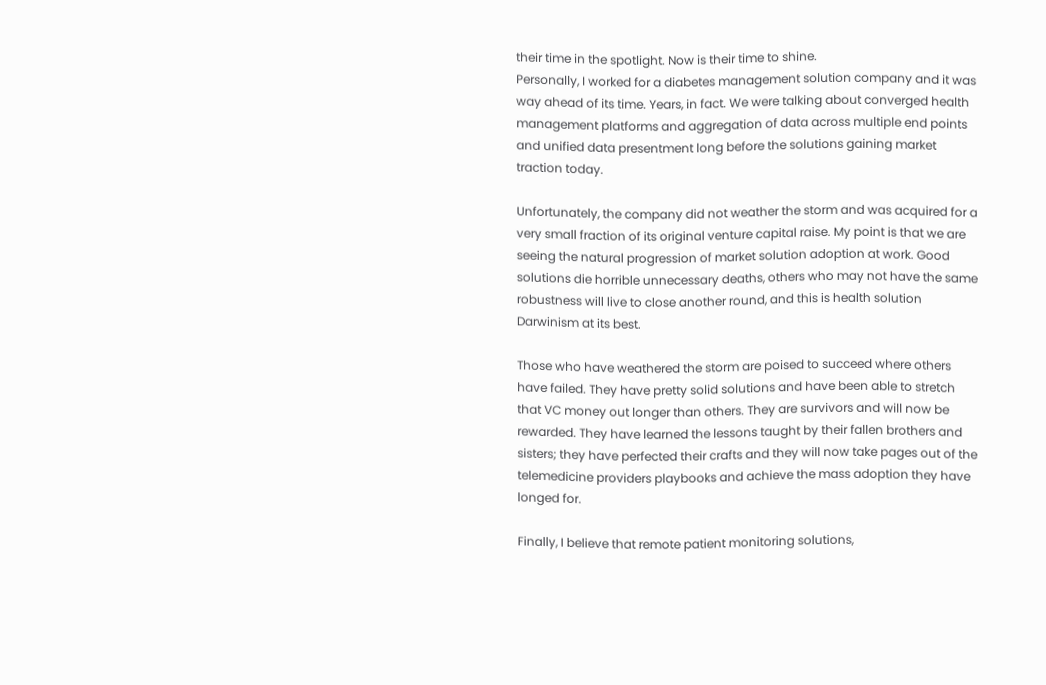their time in the spotlight. Now is their time to shine.
Personally, I worked for a diabetes management solution company and it was way ahead of its time. Years, in fact. We were talking about converged health management platforms and aggregation of data across multiple end points and unified data presentment long before the solutions gaining market traction today.

Unfortunately, the company did not weather the storm and was acquired for a very small fraction of its original venture capital raise. My point is that we are seeing the natural progression of market solution adoption at work. Good solutions die horrible unnecessary deaths, others who may not have the same robustness will live to close another round, and this is health solution Darwinism at its best.

Those who have weathered the storm are poised to succeed where others have failed. They have pretty solid solutions and have been able to stretch that VC money out longer than others. They are survivors and will now be rewarded. They have learned the lessons taught by their fallen brothers and sisters; they have perfected their crafts and they will now take pages out of the telemedicine providers playbooks and achieve the mass adoption they have longed for.

Finally, I believe that remote patient monitoring solutions,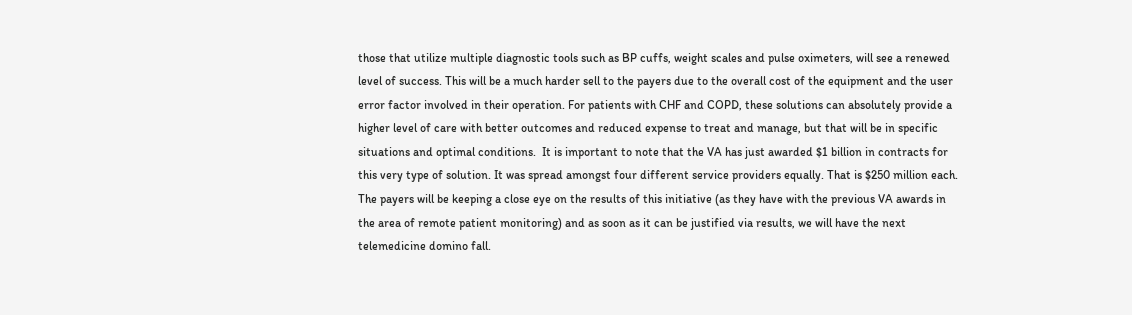those that utilize multiple diagnostic tools such as BP cuffs, weight scales and pulse oximeters, will see a renewed level of success. This will be a much harder sell to the payers due to the overall cost of the equipment and the user error factor involved in their operation. For patients with CHF and COPD, these solutions can absolutely provide a higher level of care with better outcomes and reduced expense to treat and manage, but that will be in specific situations and optimal conditions.  It is important to note that the VA has just awarded $1 billion in contracts for this very type of solution. It was spread amongst four different service providers equally. That is $250 million each. The payers will be keeping a close eye on the results of this initiative (as they have with the previous VA awards in the area of remote patient monitoring) and as soon as it can be justified via results, we will have the next telemedicine domino fall.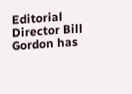Editorial Director Bill Gordon has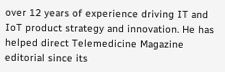over 12 years of experience driving IT and IoT product strategy and innovation. He has helped direct Telemedicine Magazine editorial since its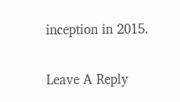inception in 2015.

Leave A Reply